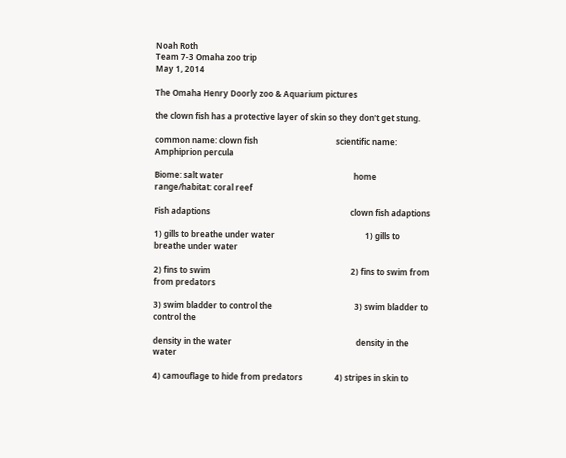Noah Roth
Team 7-3 Omaha zoo trip
May 1, 2014

The Omaha Henry Doorly zoo & Aquarium pictures

the clown fish has a protective layer of skin so they don't get stung.

common name: clown fish                                       scientific name: Amphiprion percula

Biome: salt water                                                                 home range/habitat: coral reef

Fish adaptions                                                                      clown fish adaptions

1) gills to breathe under water                                             1) gills to breathe under water

2) fins to swim                                                                      2) fins to swim from from predators

3) swim bladder to control the                                         3) swim bladder to control the

density in the water                                                              density in the water

4) camouflage to hide from predators                4) stripes in skin to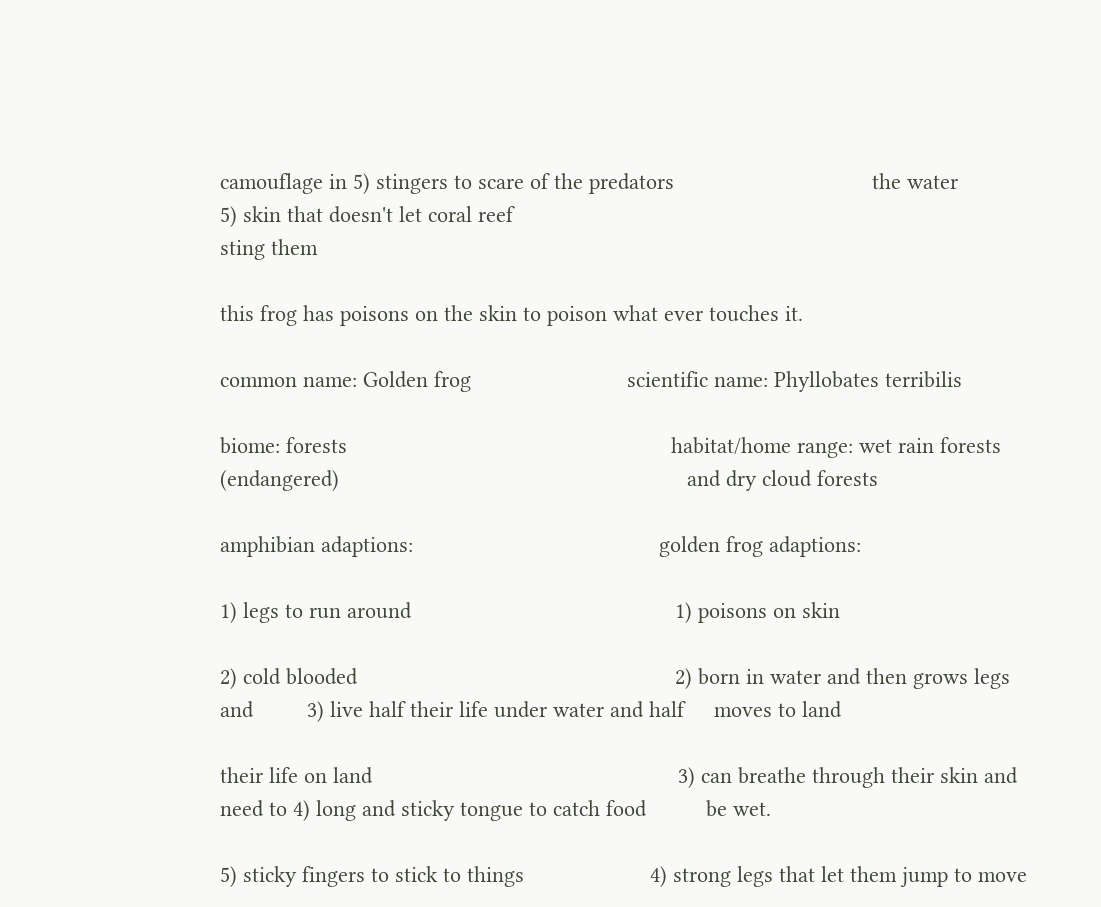camouflage in 5) stingers to scare of the predators                                 the water                                                                                                                                                      5) skin that doesn't let coral reef                                                                                                           sting them

this frog has poisons on the skin to poison what ever touches it.

common name: Golden frog                          scientific name: Phyllobates terribilis

biome: forests                                                      habitat/home range: wet rain forests         (endangered)                                                          and dry cloud forests

amphibian adaptions:                                         golden frog adaptions:

1) legs to run around                                            1) poisons on skin

2) cold blooded                                                     2) born in water and then grows legs and         3) live half their life under water and half     moves to land

their life on land                                                   3) can breathe through their skin and need to 4) long and sticky tongue to catch food          be wet.

5) sticky fingers to stick to things                     4) strong legs that let them jump to move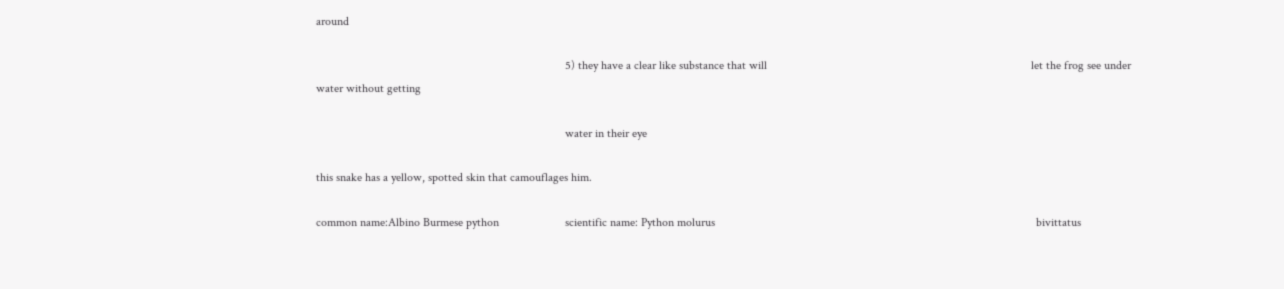around

                                                                                   5) they have a clear like substance that will                                                                                        let the frog see under water without getting

                                                                                   water in their eye

this snake has a yellow, spotted skin that camouflages him.

common name:Albino Burmese python                      scientific name: Python molurus                                                                                                           bivittatus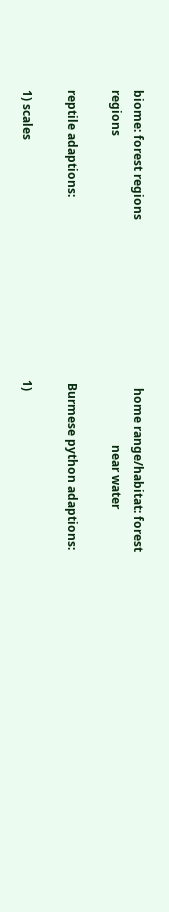biome: forest regions                                                        home range/habitat: forest regions                                                                                                       near water

reptile adaptions:                                                              Burmese python adaptions:

1) scales                                                                                1)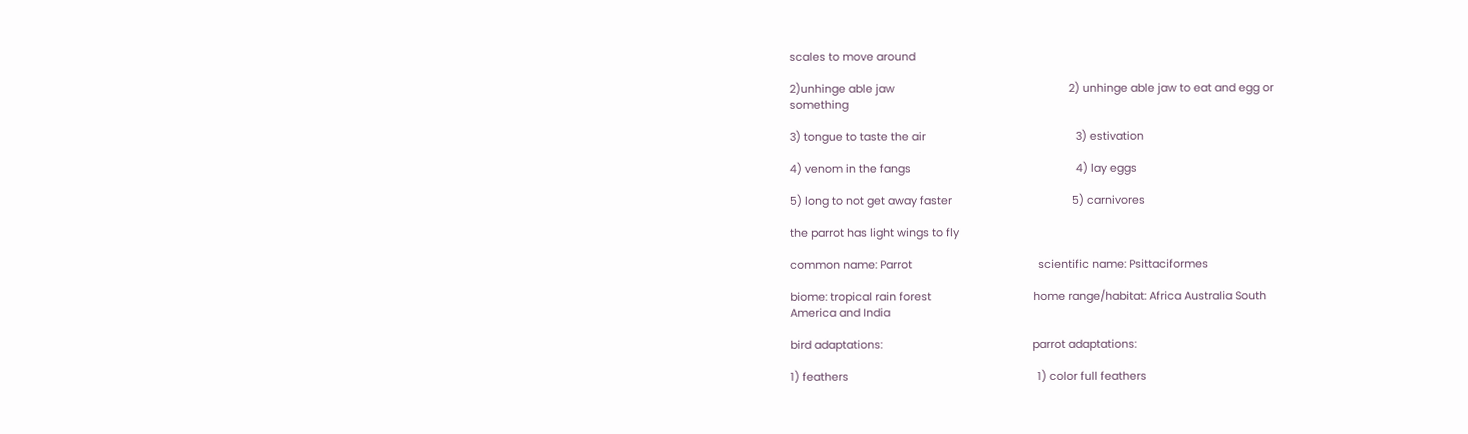scales to move around

2)unhinge able jaw                                                          2) unhinge able jaw to eat and egg or                                                                                                   something

3) tongue to taste the air                                                  3) estivation

4) venom in the fangs                                                       4) lay eggs

5) long to not get away faster                                        5) carnivores

the parrot has light wings to fly

common name: Parrot                                          scientific name: Psittaciformes

biome: tropical rain forest                                  home range/habitat: Africa Australia South                                                                                      America and India

bird adaptations:                                                  parrot adaptations:

1) feathers                                                               1) color full feathers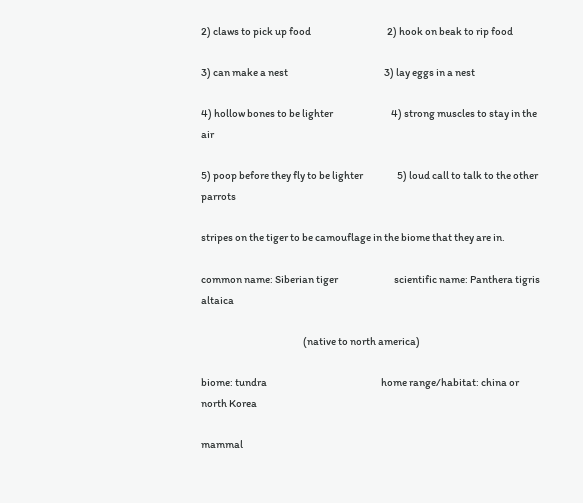2) claws to pick up food                                      2) hook on beak to rip food

3) can make a nest                                                3) lay eggs in a nest

4) hollow bones to be lighter                             4) strong muscles to stay in the air

5) poop before they fly to be lighter                 5) loud call to talk to the other parrots

stripes on the tiger to be camouflage in the biome that they are in.

common name: Siberian tiger                            scientific name: Panthera tigris altaica

                                                   (native to north america)

biome: tundra                                                         home range/habitat: china or north Korea

mammal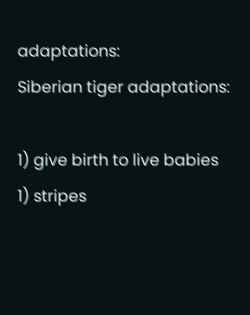adaptations:                                          Siberian tiger adaptations:

1) give birth to live babies                                  1) stripes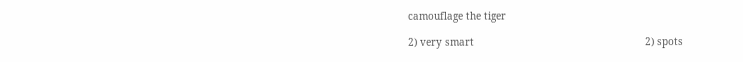camouflage the tiger

2) very smart                                                         2) spots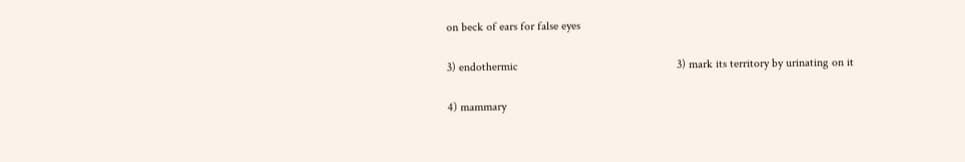on beck of ears for false eyes

3) endothermic                                                     3) mark its territory by urinating on it

4) mammary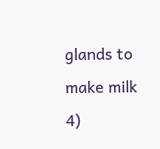glands to make milk                  4)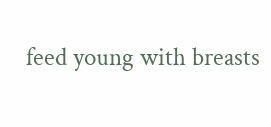feed young with breasts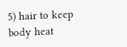5) hair to keep body heat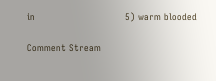in                              5) warm blooded

Comment Stream